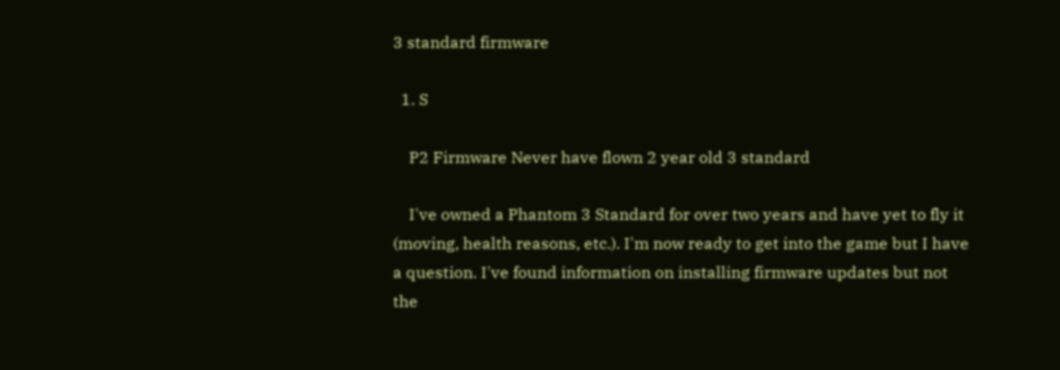3 standard firmware

  1. S

    P2 Firmware Never have flown 2 year old 3 standard

    I've owned a Phantom 3 Standard for over two years and have yet to fly it (moving, health reasons, etc.). I'm now ready to get into the game but I have a question. I've found information on installing firmware updates but not the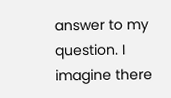answer to my question. I imagine there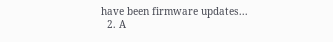have been firmware updates...
  2. A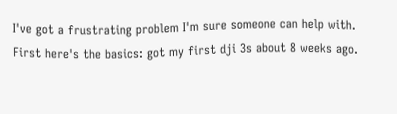I've got a frustrating problem I'm sure someone can help with. First here's the basics: got my first dji 3s about 8 weeks ago.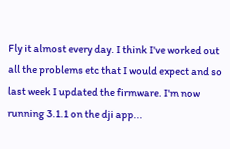Fly it almost every day. I think I've worked out all the problems etc that I would expect and so last week I updated the firmware. I'm now running 3.1.1 on the dji app...